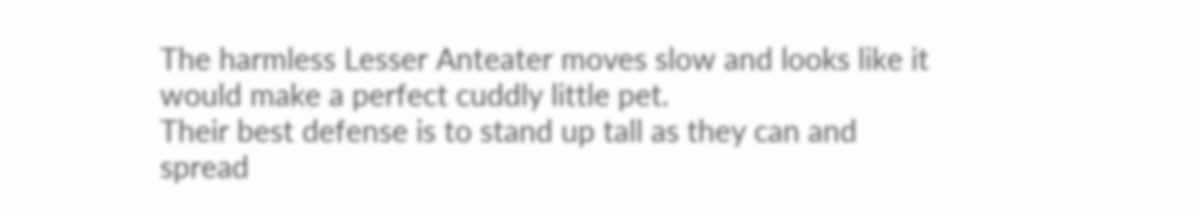The harmless Lesser Anteater moves slow and looks like it would make a perfect cuddly little pet.
Their best defense is to stand up tall as they can and spread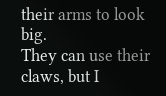their arms to look big.
They can use their claws, but I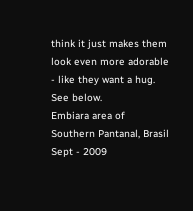think it just makes them look even more adorable - like they want a hug. See below.
Embiara area of Southern Pantanal, Brasil
Sept - 2009